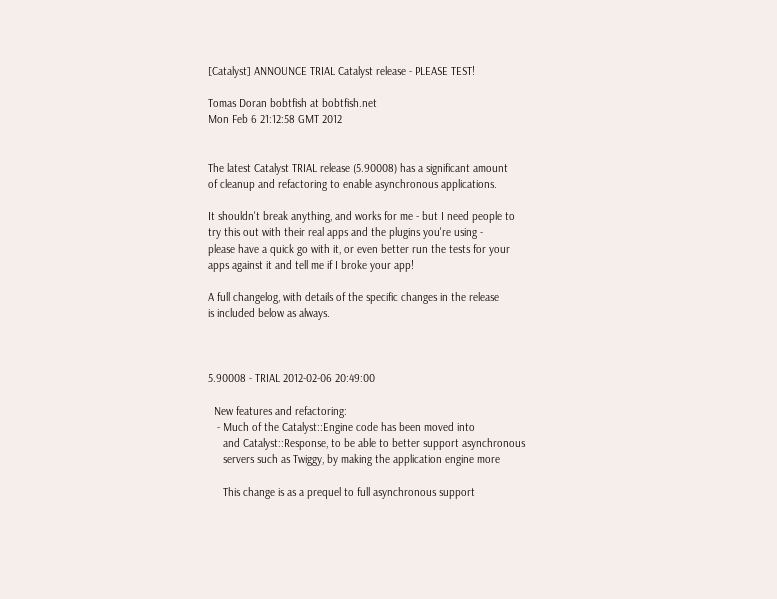[Catalyst] ANNOUNCE TRIAL Catalyst release - PLEASE TEST!

Tomas Doran bobtfish at bobtfish.net
Mon Feb 6 21:12:58 GMT 2012


The latest Catalyst TRIAL release (5.90008) has a significant amount
of cleanup and refactoring to enable asynchronous applications.

It shouldn't break anything, and works for me - but I need people to
try this out with their real apps and the plugins you're using -
please have a quick go with it, or even better run the tests for your
apps against it and tell me if I broke your app!

A full changelog, with details of the specific changes in the release
is included below as always.



5.90008 - TRIAL 2012-02-06 20:49:00

  New features and refactoring:
   - Much of the Catalyst::Engine code has been moved into
     and Catalyst::Response, to be able to better support asynchronous
     servers such as Twiggy, by making the application engine more

     This change is as a prequel to full asynchronous support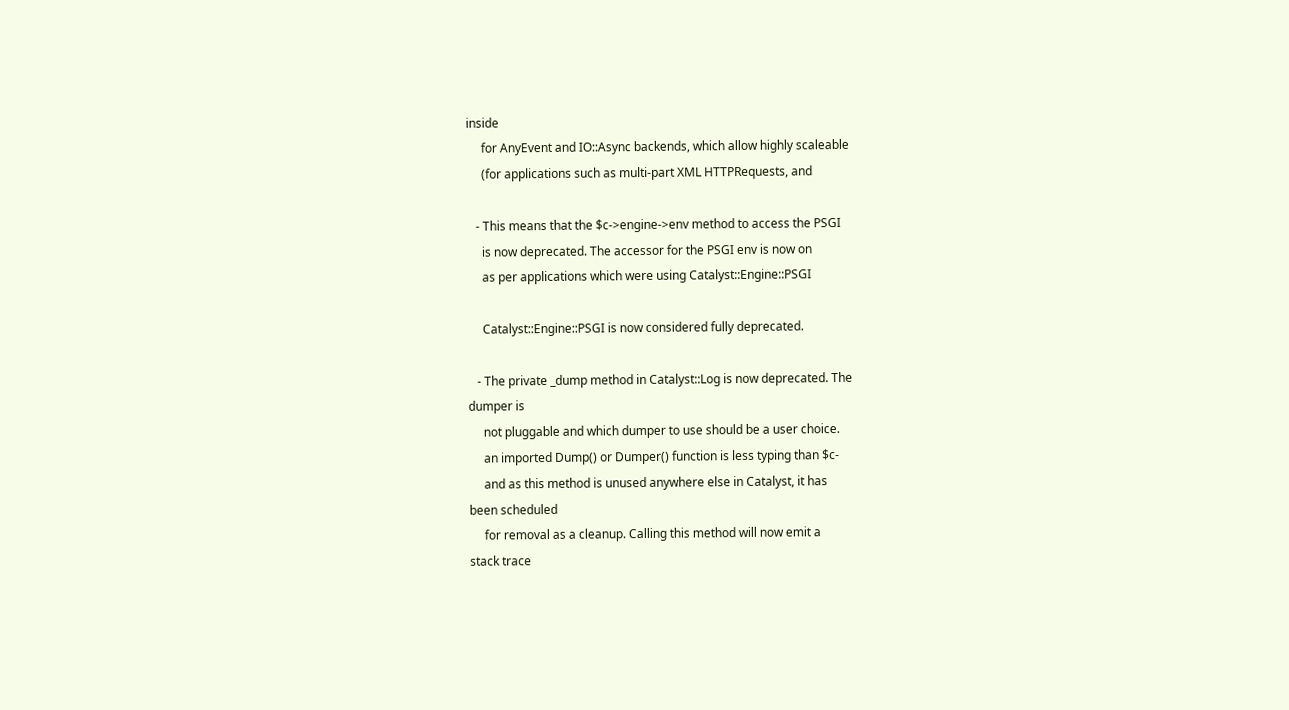inside
     for AnyEvent and IO::Async backends, which allow highly scaleable
     (for applications such as multi-part XML HTTPRequests, and

   - This means that the $c->engine->env method to access the PSGI
     is now deprecated. The accessor for the PSGI env is now on
     as per applications which were using Catalyst::Engine::PSGI

     Catalyst::Engine::PSGI is now considered fully deprecated.

   - The private _dump method in Catalyst::Log is now deprecated. The
dumper is
     not pluggable and which dumper to use should be a user choice.
     an imported Dump() or Dumper() function is less typing than $c-
     and as this method is unused anywhere else in Catalyst, it has
been scheduled
     for removal as a cleanup. Calling this method will now emit a
stack trace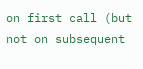on first call (but not on subsequent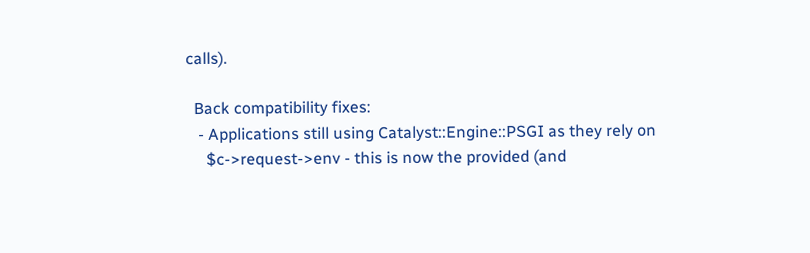calls).

  Back compatibility fixes:
   - Applications still using Catalyst::Engine::PSGI as they rely on
     $c->request->env - this is now the provided (and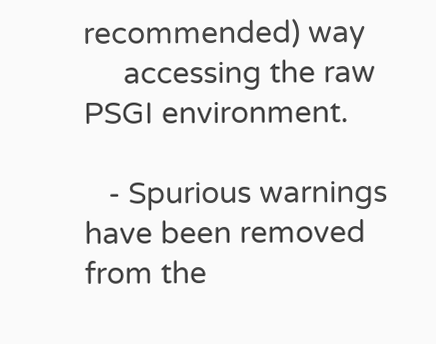recommended) way
     accessing the raw PSGI environment.

   - Spurious warnings have been removed from the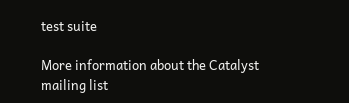test suite

More information about the Catalyst mailing list